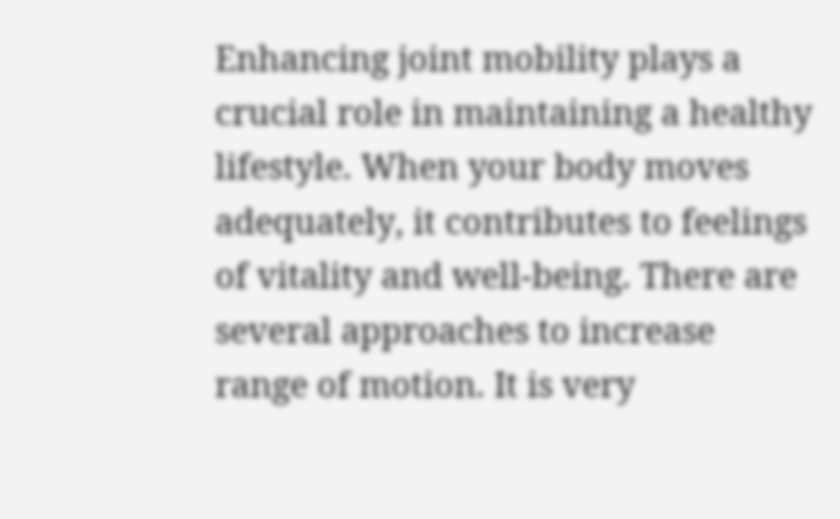Enhancing joint mobility plays a crucial role in maintaining a healthy lifestyle. When your body moves adequately, it contributes to feelings of vitality and well-being. There are several approaches to increase range of motion. It is very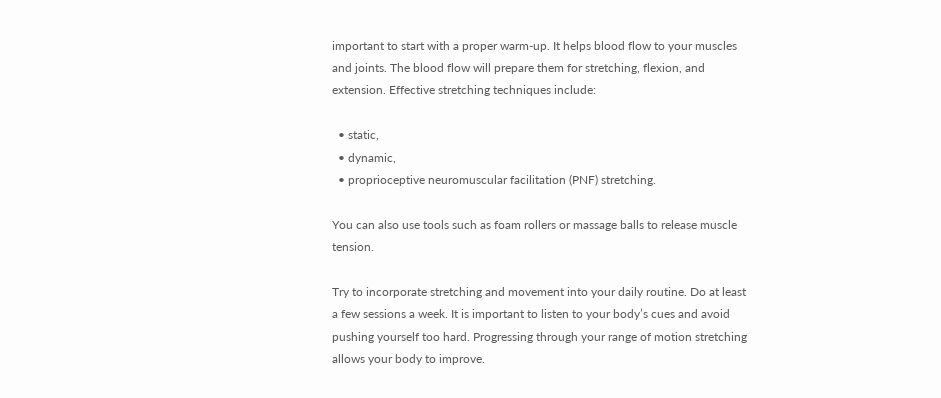important to start with a proper warm-up. It helps blood flow to your muscles and joints. The blood flow will prepare them for stretching, flexion, and extension. Effective stretching techniques include:

  • static,
  • dynamic,
  • proprioceptive neuromuscular facilitation (PNF) stretching.

You can also use tools such as foam rollers or massage balls to release muscle tension.

Try to incorporate stretching and movement into your daily routine. Do at least a few sessions a week. It is important to listen to your body’s cues and avoid pushing yourself too hard. Progressing through your range of motion stretching allows your body to improve.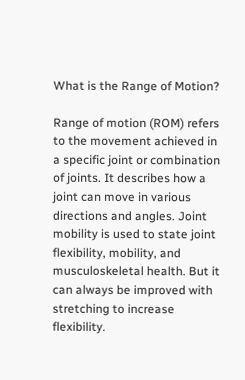What is the Range of Motion?

Range of motion (ROM) refers to the movement achieved in a specific joint or combination of joints. It describes how a joint can move in various directions and angles. Joint mobility is used to state joint flexibility, mobility, and musculoskeletal health. But it can always be improved with stretching to increase flexibility.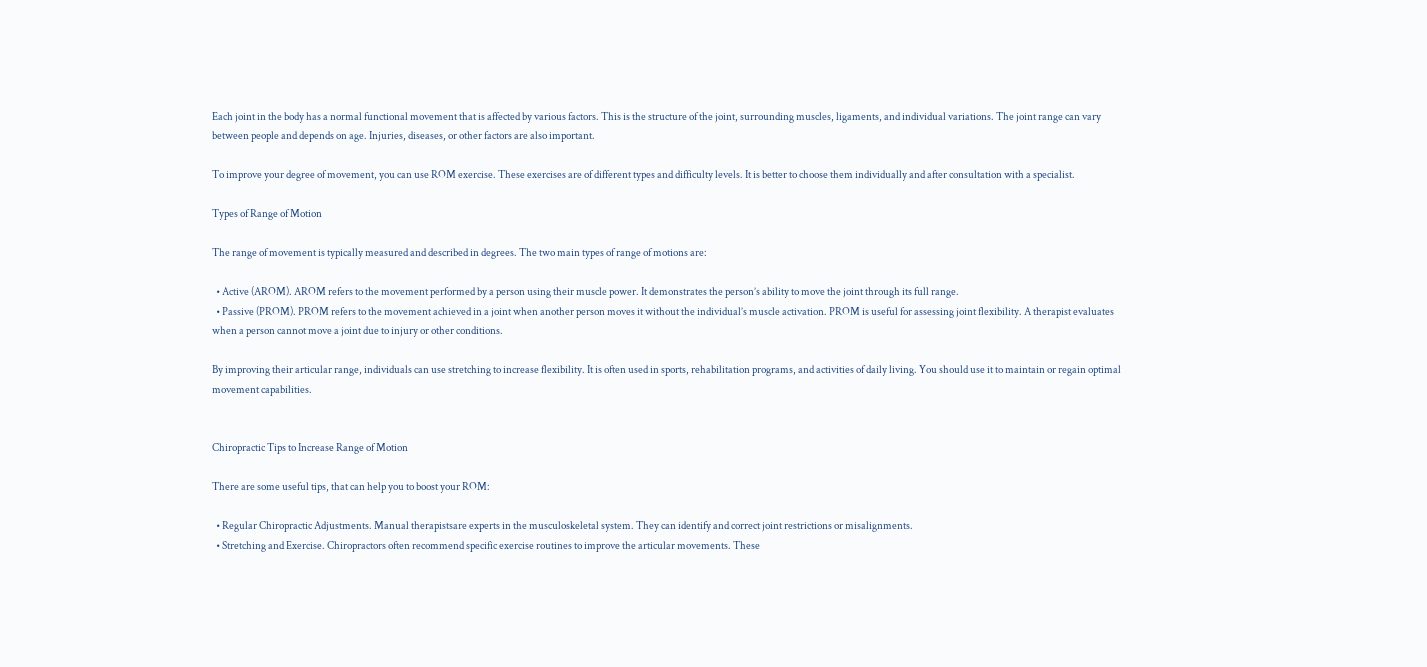Each joint in the body has a normal functional movement that is affected by various factors. This is the structure of the joint, surrounding muscles, ligaments, and individual variations. The joint range can vary between people and depends on age. Injuries, diseases, or other factors are also important.

To improve your degree of movement, you can use ROM exercise. These exercises are of different types and difficulty levels. It is better to choose them individually and after consultation with a specialist.

Types of Range of Motion

The range of movement is typically measured and described in degrees. The two main types of range of motions are:

  • Active (AROM). AROM refers to the movement performed by a person using their muscle power. It demonstrates the person’s ability to move the joint through its full range.
  • Passive (PROM). PROM refers to the movement achieved in a joint when another person moves it without the individual’s muscle activation. PROM is useful for assessing joint flexibility. A therapist evaluates when a person cannot move a joint due to injury or other conditions.

By improving their articular range, individuals can use stretching to increase flexibility. It is often used in sports, rehabilitation programs, and activities of daily living. You should use it to maintain or regain optimal movement capabilities.


Chiropractic Tips to Increase Range of Motion

There are some useful tips, that can help you to boost your ROM:

  • Regular Chiropractic Adjustments. Manual therapistsare experts in the musculoskeletal system. They can identify and correct joint restrictions or misalignments.
  • Stretching and Exercise. Chiropractors often recommend specific exercise routines to improve the articular movements. These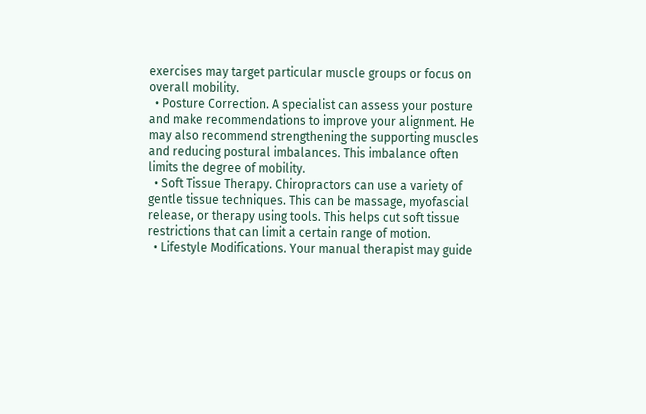exercises may target particular muscle groups or focus on overall mobility.
  • Posture Correction. A specialist can assess your posture and make recommendations to improve your alignment. He may also recommend strengthening the supporting muscles and reducing postural imbalances. This imbalance often limits the degree of mobility.
  • Soft Tissue Therapy. Chiropractors can use a variety of gentle tissue techniques. This can be massage, myofascial release, or therapy using tools. This helps cut soft tissue restrictions that can limit a certain range of motion.
  • Lifestyle Modifications. Your manual therapist may guide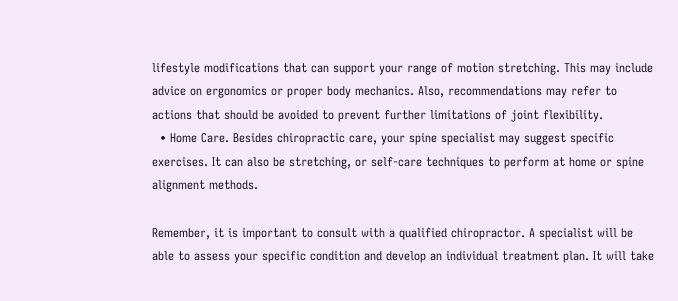lifestyle modifications that can support your range of motion stretching. This may include advice on ergonomics or proper body mechanics. Also, recommendations may refer to actions that should be avoided to prevent further limitations of joint flexibility.
  • Home Care. Besides chiropractic care, your spine specialist may suggest specific exercises. It can also be stretching, or self-care techniques to perform at home or spine alignment methods.

Remember, it is important to consult with a qualified chiropractor. A specialist will be able to assess your specific condition and develop an individual treatment plan. It will take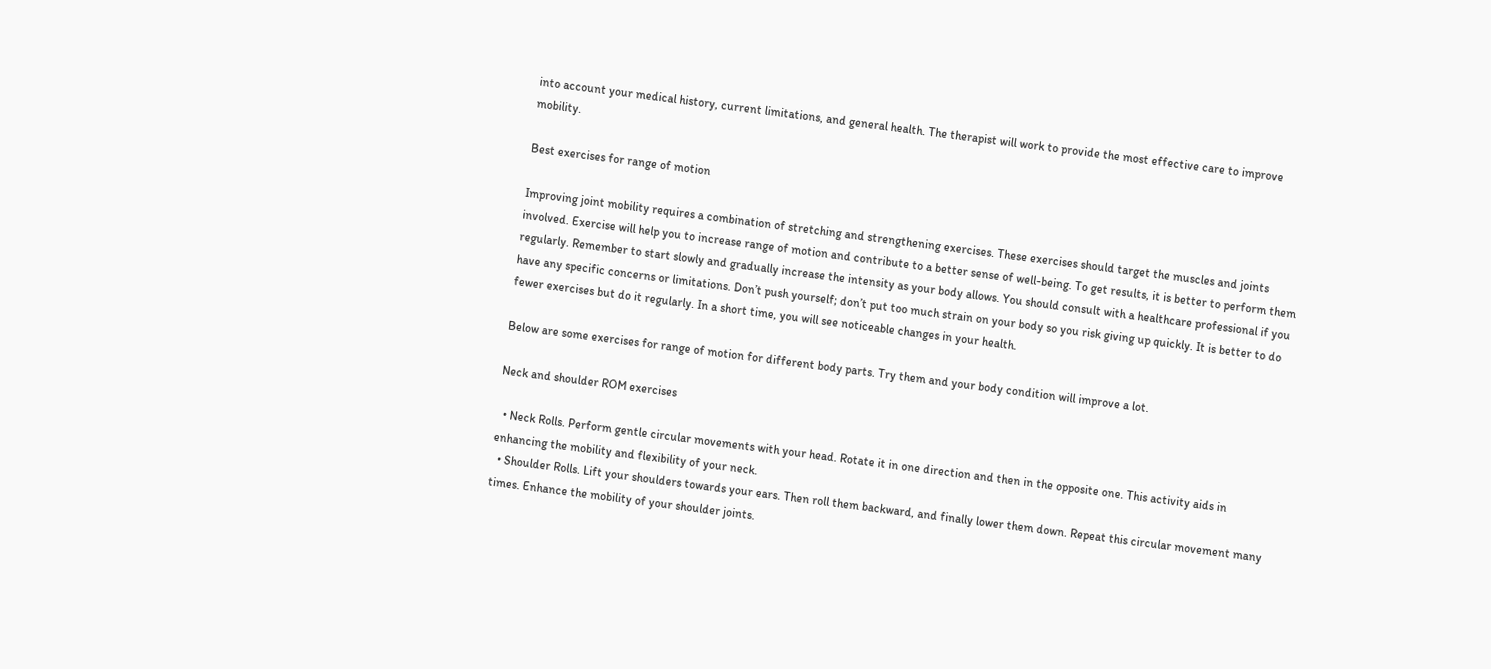into account your medical history, current limitations, and general health. The therapist will work to provide the most effective care to improve mobility.

Best exercises for range of motion

Improving joint mobility requires a combination of stretching and strengthening exercises. These exercises should target the muscles and joints involved. Exercise will help you to increase range of motion and contribute to a better sense of well-being. To get results, it is better to perform them regularly. Remember to start slowly and gradually increase the intensity as your body allows. You should consult with a healthcare professional if you have any specific concerns or limitations. Don’t push yourself; don’t put too much strain on your body so you risk giving up quickly. It is better to do fewer exercises but do it regularly. In a short time, you will see noticeable changes in your health.

Below are some exercises for range of motion for different body parts. Try them and your body condition will improve a lot.

Neck and shoulder ROM exercises

  • Neck Rolls. Perform gentle circular movements with your head. Rotate it in one direction and then in the opposite one. This activity aids in enhancing the mobility and flexibility of your neck.
  • Shoulder Rolls. Lift your shoulders towards your ears. Then roll them backward, and finally lower them down. Repeat this circular movement many times. Enhance the mobility of your shoulder joints.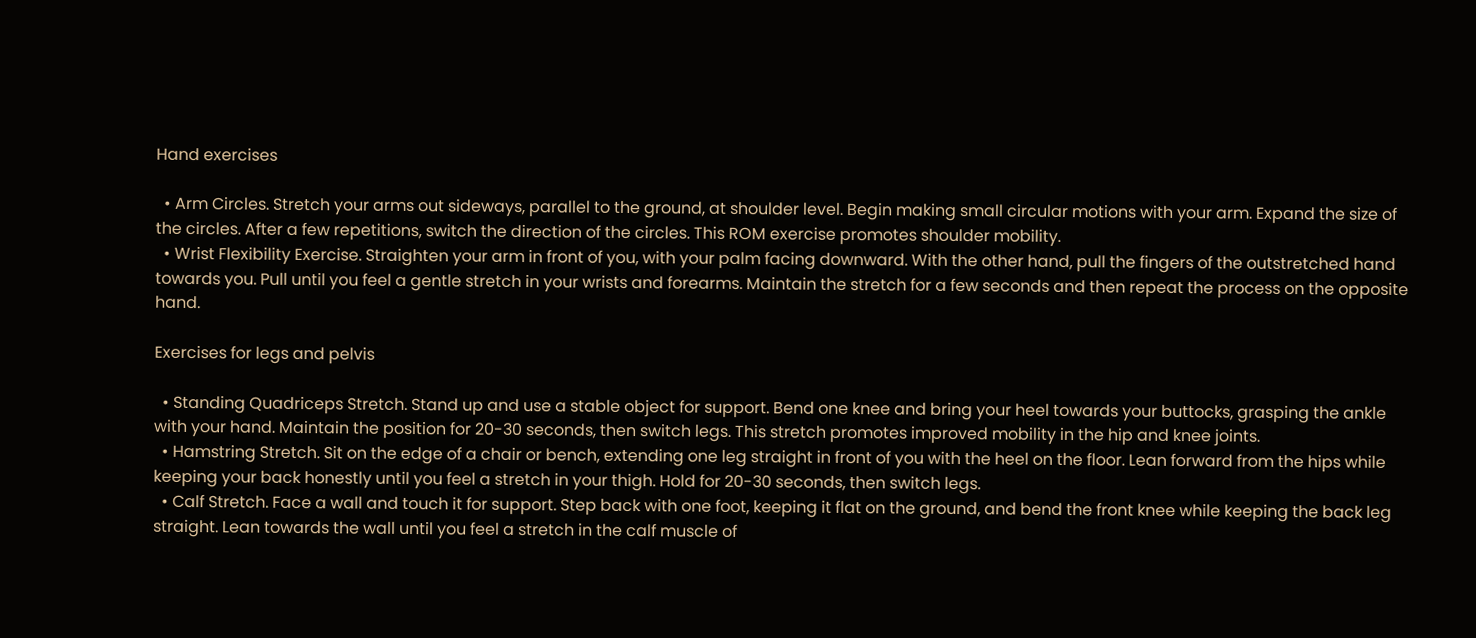Hand exercises

  • Arm Circles. Stretch your arms out sideways, parallel to the ground, at shoulder level. Begin making small circular motions with your arm. Expand the size of the circles. After a few repetitions, switch the direction of the circles. This ROM exercise promotes shoulder mobility.
  • Wrist Flexibility Exercise. Straighten your arm in front of you, with your palm facing downward. With the other hand, pull the fingers of the outstretched hand towards you. Pull until you feel a gentle stretch in your wrists and forearms. Maintain the stretch for a few seconds and then repeat the process on the opposite hand.

Exercises for legs and pelvis

  • Standing Quadriceps Stretch. Stand up and use a stable object for support. Bend one knee and bring your heel towards your buttocks, grasping the ankle with your hand. Maintain the position for 20-30 seconds, then switch legs. This stretch promotes improved mobility in the hip and knee joints.
  • Hamstring Stretch. Sit on the edge of a chair or bench, extending one leg straight in front of you with the heel on the floor. Lean forward from the hips while keeping your back honestly until you feel a stretch in your thigh. Hold for 20-30 seconds, then switch legs.
  • Calf Stretch. Face a wall and touch it for support. Step back with one foot, keeping it flat on the ground, and bend the front knee while keeping the back leg straight. Lean towards the wall until you feel a stretch in the calf muscle of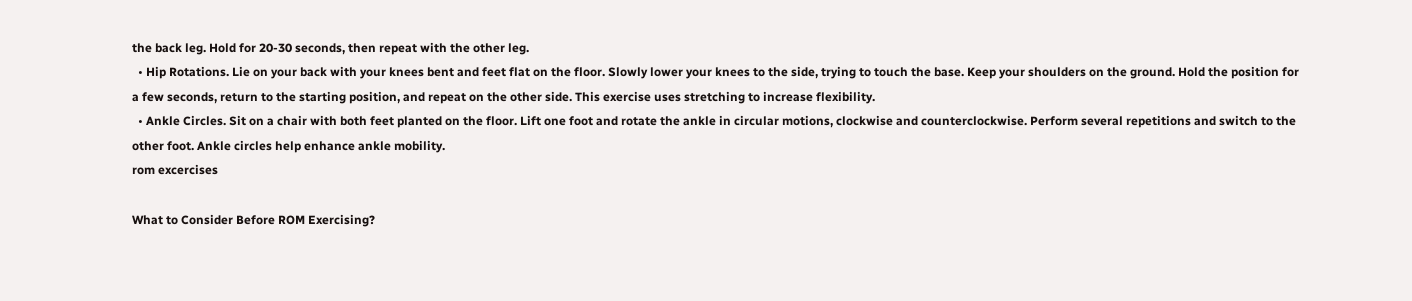the back leg. Hold for 20-30 seconds, then repeat with the other leg.
  • Hip Rotations. Lie on your back with your knees bent and feet flat on the floor. Slowly lower your knees to the side, trying to touch the base. Keep your shoulders on the ground. Hold the position for a few seconds, return to the starting position, and repeat on the other side. This exercise uses stretching to increase flexibility.
  • Ankle Circles. Sit on a chair with both feet planted on the floor. Lift one foot and rotate the ankle in circular motions, clockwise and counterclockwise. Perform several repetitions and switch to the other foot. Ankle circles help enhance ankle mobility.
rom excercises

What to Consider Before ROM Exercising?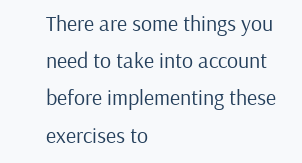There are some things you need to take into account before implementing these exercises to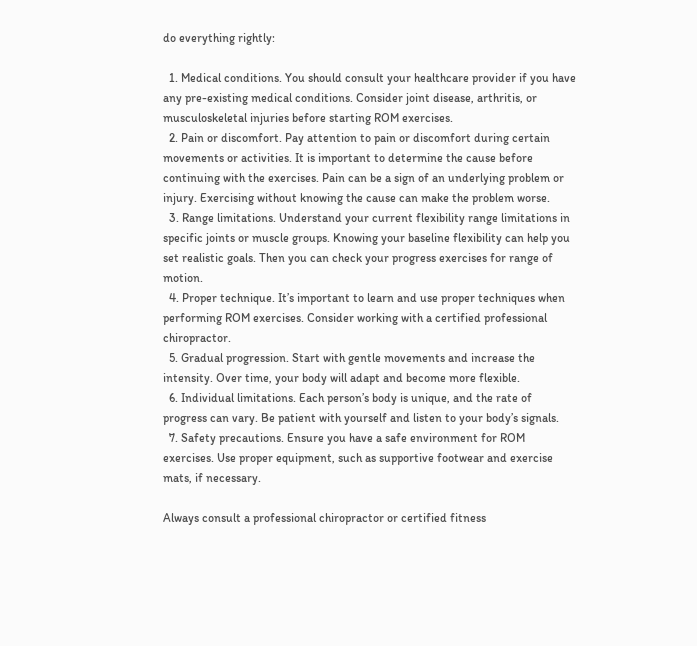do everything rightly:

  1. Medical conditions. You should consult your healthcare provider if you have any pre-existing medical conditions. Consider joint disease, arthritis, or musculoskeletal injuries before starting ROM exercises.
  2. Pain or discomfort. Pay attention to pain or discomfort during certain movements or activities. It is important to determine the cause before continuing with the exercises. Pain can be a sign of an underlying problem or injury. Exercising without knowing the cause can make the problem worse.
  3. Range limitations. Understand your current flexibility range limitations in specific joints or muscle groups. Knowing your baseline flexibility can help you set realistic goals. Then you can check your progress exercises for range of motion.
  4. Proper technique. It’s important to learn and use proper techniques when performing ROM exercises. Consider working with a certified professional chiropractor.
  5. Gradual progression. Start with gentle movements and increase the intensity. Over time, your body will adapt and become more flexible.
  6. Individual limitations. Each person’s body is unique, and the rate of progress can vary. Be patient with yourself and listen to your body’s signals.
  7. Safety precautions. Ensure you have a safe environment for ROM exercises. Use proper equipment, such as supportive footwear and exercise mats, if necessary.

Always consult a professional chiropractor or certified fitness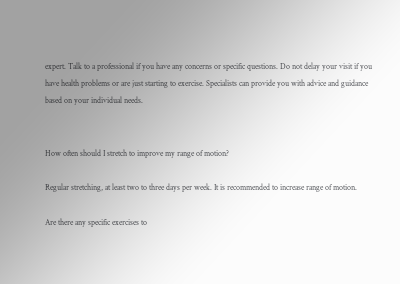expert. Talk to a professional if you have any concerns or specific questions. Do not delay your visit if you have health problems or are just starting to exercise. Specialists can provide you with advice and guidance based on your individual needs.


How often should I stretch to improve my range of motion?

Regular stretching, at least two to three days per week. It is recommended to increase range of motion.

Are there any specific exercises to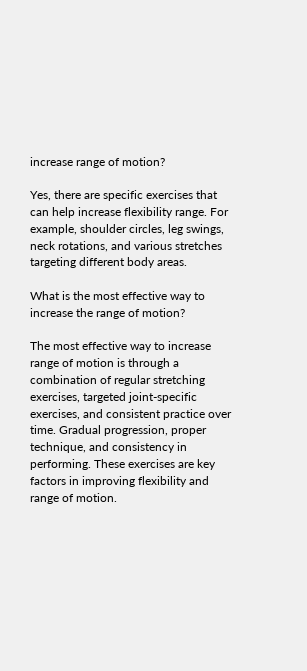increase range of motion?

Yes, there are specific exercises that can help increase flexibility range. For example, shoulder circles, leg swings, neck rotations, and various stretches targeting different body areas.

What is the most effective way to increase the range of motion?

The most effective way to increase range of motion is through a combination of regular stretching exercises, targeted joint-specific exercises, and consistent practice over time. Gradual progression, proper technique, and consistency in performing. These exercises are key factors in improving flexibility and range of motion.